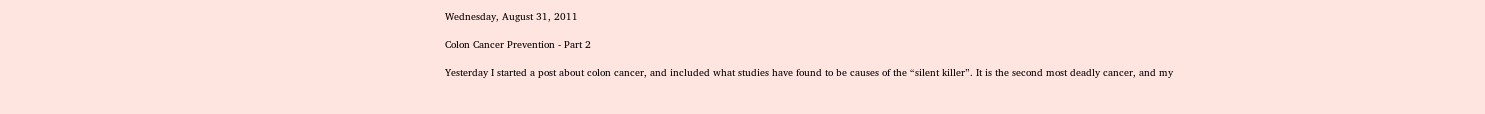Wednesday, August 31, 2011

Colon Cancer Prevention - Part 2

Yesterday I started a post about colon cancer, and included what studies have found to be causes of the “silent killer”. It is the second most deadly cancer, and my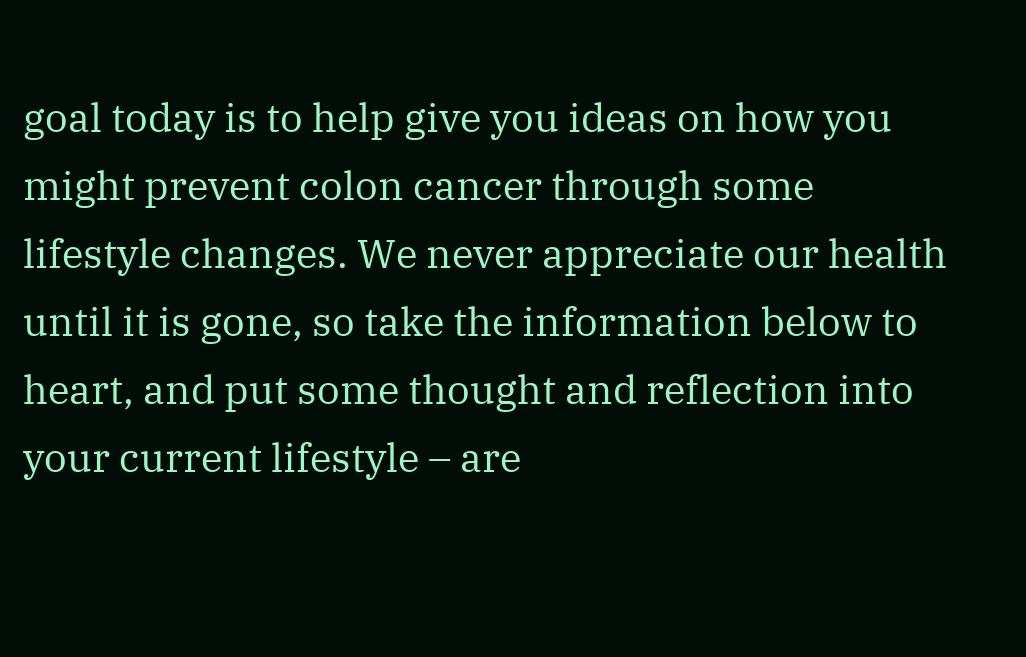goal today is to help give you ideas on how you might prevent colon cancer through some lifestyle changes. We never appreciate our health until it is gone, so take the information below to heart, and put some thought and reflection into your current lifestyle – are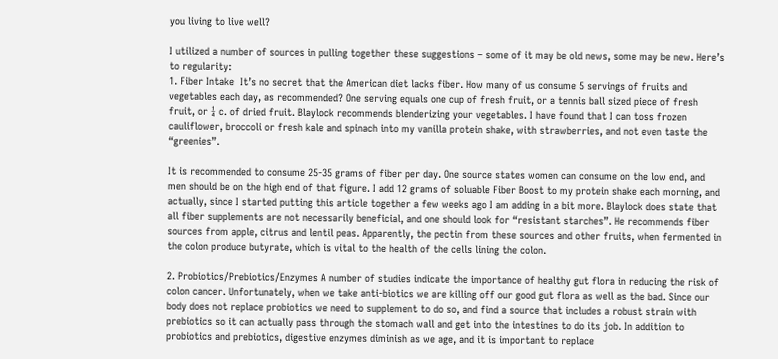you living to live well?

I utilized a number of sources in pulling together these suggestions – some of it may be old news, some may be new. Here’s to regularity:
1. Fiber Intake  It’s no secret that the American diet lacks fiber. How many of us consume 5 servings of fruits and vegetables each day, as recommended? One serving equals one cup of fresh fruit, or a tennis ball sized piece of fresh fruit, or ¼ c. of dried fruit. Blaylock recommends blenderizing your vegetables. I have found that I can toss frozen cauliflower, broccoli or fresh kale and spinach into my vanilla protein shake, with strawberries, and not even taste the “greenies”.

It is recommended to consume 25-35 grams of fiber per day. One source states women can consume on the low end, and men should be on the high end of that figure. I add 12 grams of soluable Fiber Boost to my protein shake each morning, and actually, since I started putting this article together a few weeks ago I am adding in a bit more. Blaylock does state that all fiber supplements are not necessarily beneficial, and one should look for “resistant starches”. He recommends fiber sources from apple, citrus and lentil peas. Apparently, the pectin from these sources and other fruits, when fermented in the colon produce butyrate, which is vital to the health of the cells lining the colon.

2. Probiotics/Prebiotics/Enzymes A number of studies indicate the importance of healthy gut flora in reducing the risk of colon cancer. Unfortunately, when we take anti-biotics we are killing off our good gut flora as well as the bad. Since our body does not replace probiotics we need to supplement to do so, and find a source that includes a robust strain with prebiotics so it can actually pass through the stomach wall and get into the intestines to do its job. In addition to probiotics and prebiotics, digestive enzymes diminish as we age, and it is important to replace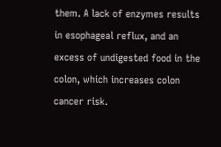them. A lack of enzymes results in esophageal reflux, and an excess of undigested food in the colon, which increases colon cancer risk.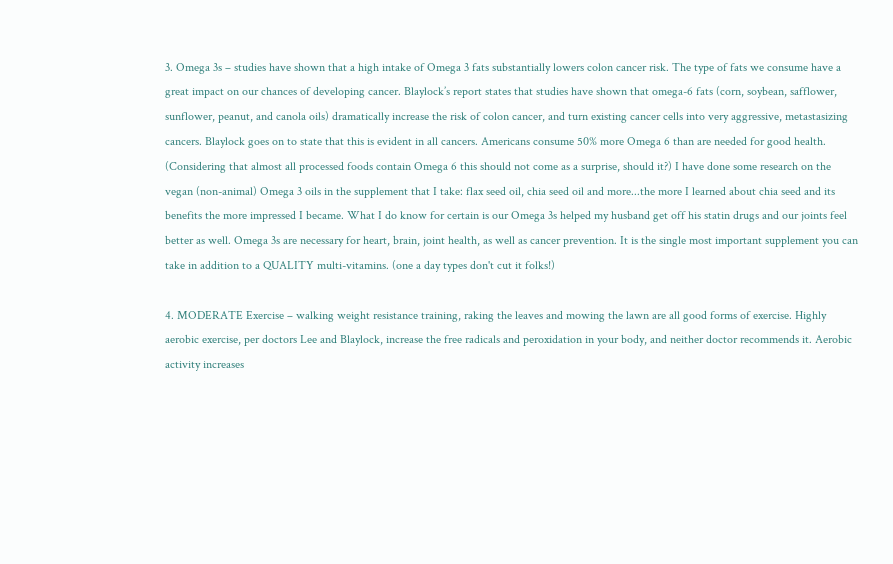3. Omega 3s – studies have shown that a high intake of Omega 3 fats substantially lowers colon cancer risk. The type of fats we consume have a great impact on our chances of developing cancer. Blaylock’s report states that studies have shown that omega-6 fats (corn, soybean, safflower, sunflower, peanut, and canola oils) dramatically increase the risk of colon cancer, and turn existing cancer cells into very aggressive, metastasizing cancers. Blaylock goes on to state that this is evident in all cancers. Americans consume 50% more Omega 6 than are needed for good health. (Considering that almost all processed foods contain Omega 6 this should not come as a surprise, should it?) I have done some research on the vegan (non-animal) Omega 3 oils in the supplement that I take: flax seed oil, chia seed oil and more...the more I learned about chia seed and its benefits the more impressed I became. What I do know for certain is our Omega 3s helped my husband get off his statin drugs and our joints feel better as well. Omega 3s are necessary for heart, brain, joint health, as well as cancer prevention. It is the single most important supplement you can take in addition to a QUALITY multi-vitamins. (one a day types don't cut it folks!)

4. MODERATE Exercise – walking weight resistance training, raking the leaves and mowing the lawn are all good forms of exercise. Highly aerobic exercise, per doctors Lee and Blaylock, increase the free radicals and peroxidation in your body, and neither doctor recommends it. Aerobic activity increases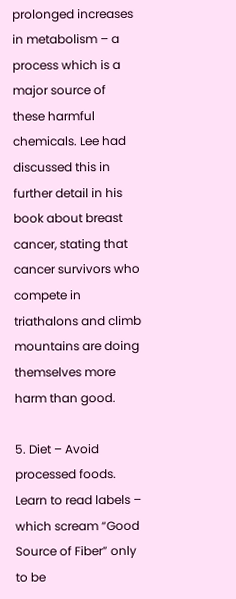prolonged increases in metabolism – a process which is a major source of these harmful chemicals. Lee had discussed this in further detail in his book about breast cancer, stating that cancer survivors who compete in triathalons and climb mountains are doing themselves more harm than good.

5. Diet – Avoid processed foods. Learn to read labels – which scream “Good Source of Fiber” only to be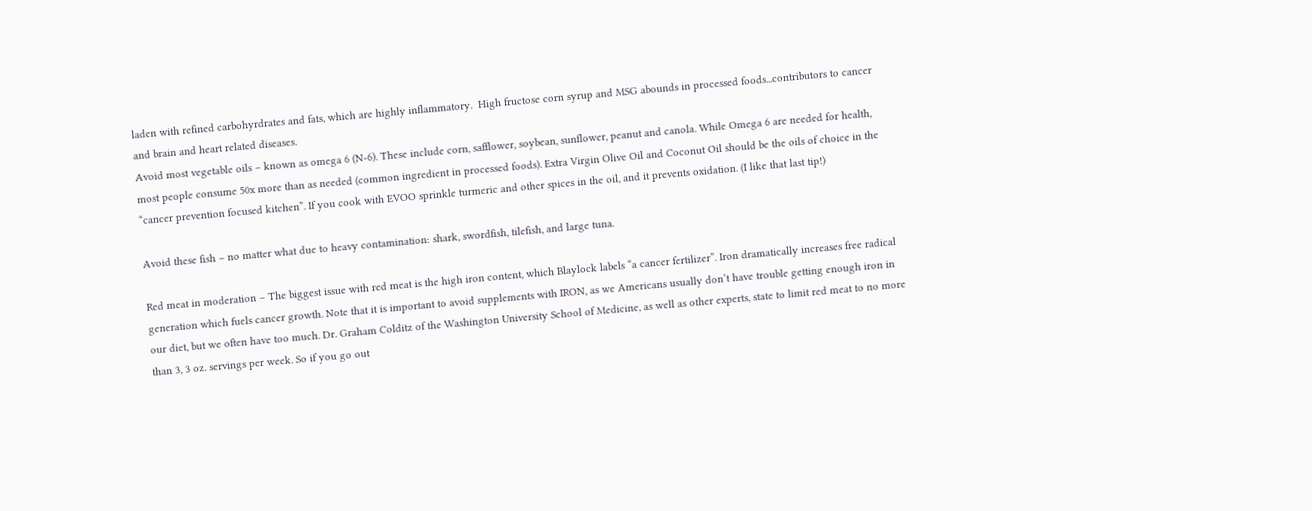laden with refined carbohyrdrates and fats, which are highly inflammatory.  High fructose corn syrup and MSG abounds in processed foods...contributors to cancer and brain and heart related diseases.
Avoid most vegetable oils – known as omega 6 (N-6). These include corn, safflower, soybean, sunflower, peanut and canola. While Omega 6 are needed for health, most people consume 50x more than as needed (common ingredient in processed foods). Extra Virgin Olive Oil and Coconut Oil should be the oils of choice in the “cancer prevention focused kitchen”. If you cook with EVOO sprinkle turmeric and other spices in the oil, and it prevents oxidation. (I like that last tip!)

Avoid these fish – no matter what due to heavy contamination: shark, swordfish, tilefish, and large tuna.

Red meat in moderation – The biggest issue with red meat is the high iron content, which Blaylock labels “a cancer fertilizer”. Iron dramatically increases free radical generation which fuels cancer growth. Note that it is important to avoid supplements with IRON, as we Americans usually don’t have trouble getting enough iron in our diet, but we often have too much. Dr. Graham Colditz of the Washington University School of Medicine, as well as other experts, state to limit red meat to no more than 3, 3 oz. servings per week. So if you go out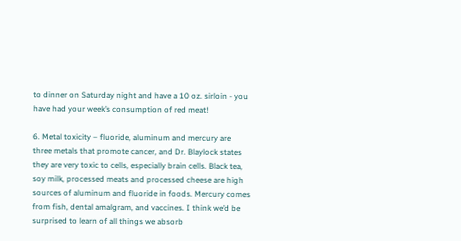to dinner on Saturday night and have a 10 oz. sirloin - you have had your week’s consumption of red meat!

6. Metal toxicity – fluoride, aluminum and mercury are three metals that promote cancer, and Dr. Blaylock states they are very toxic to cells, especially brain cells. Black tea, soy milk, processed meats and processed cheese are high sources of aluminum and fluoride in foods. Mercury comes from fish, dental amalgram, and vaccines. I think we’d be surprised to learn of all things we absorb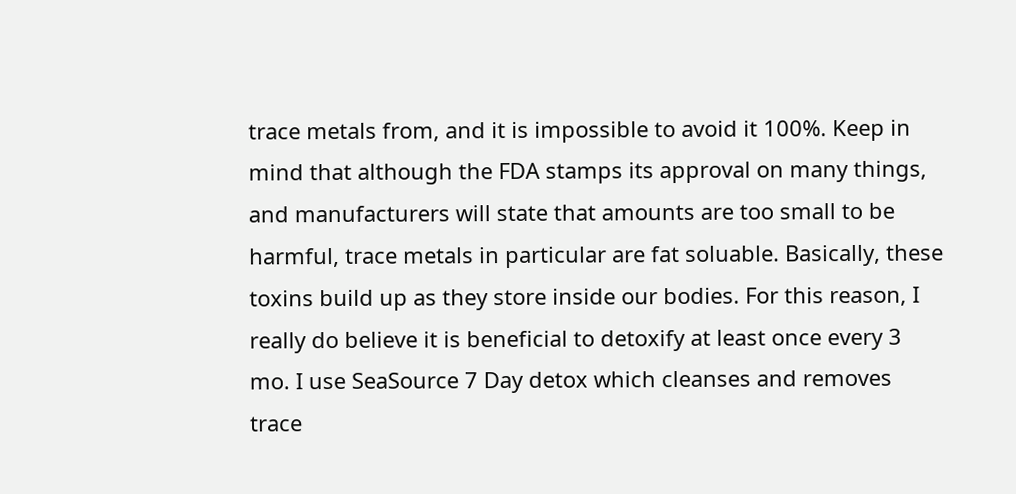trace metals from, and it is impossible to avoid it 100%. Keep in mind that although the FDA stamps its approval on many things, and manufacturers will state that amounts are too small to be harmful, trace metals in particular are fat soluable. Basically, these toxins build up as they store inside our bodies. For this reason, I really do believe it is beneficial to detoxify at least once every 3 mo. I use SeaSource 7 Day detox which cleanses and removes trace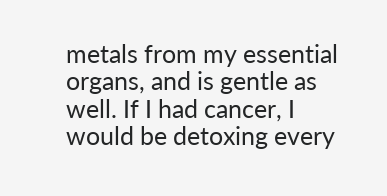metals from my essential organs, and is gentle as well. If I had cancer, I would be detoxing every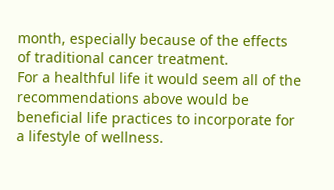month, especially because of the effects of traditional cancer treatment.
For a healthful life it would seem all of the recommendations above would be beneficial life practices to incorporate for a lifestyle of wellness.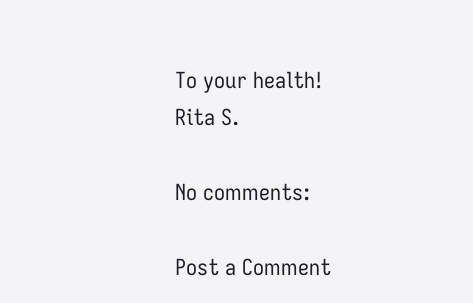To your health!
Rita S.

No comments:

Post a Comment